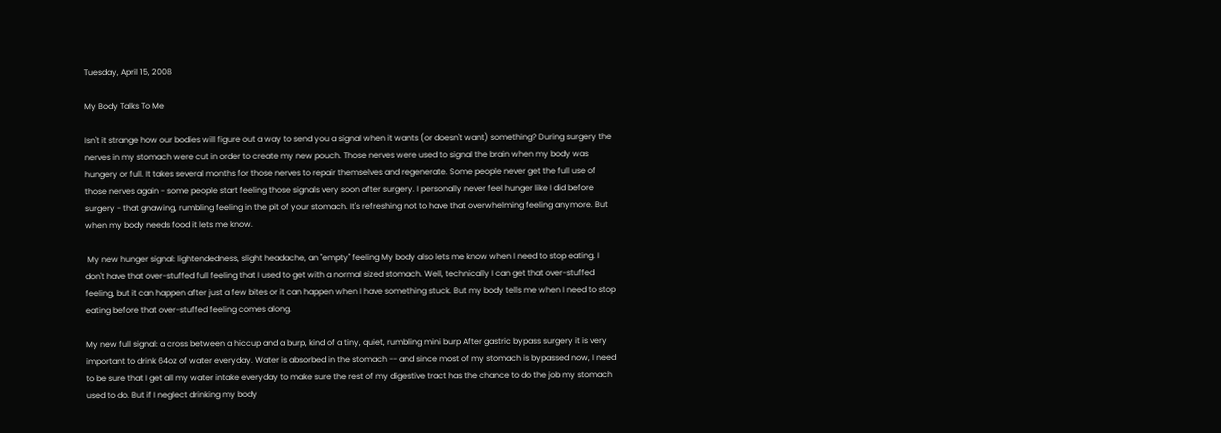Tuesday, April 15, 2008

My Body Talks To Me

Isn't it strange how our bodies will figure out a way to send you a signal when it wants (or doesn't want) something? During surgery the nerves in my stomach were cut in order to create my new pouch. Those nerves were used to signal the brain when my body was hungery or full. It takes several months for those nerves to repair themselves and regenerate. Some people never get the full use of those nerves again - some people start feeling those signals very soon after surgery. I personally never feel hunger like I did before surgery - that gnawing, rumbling feeling in the pit of your stomach. It's refreshing not to have that overwhelming feeling anymore. But when my body needs food it lets me know.

 My new hunger signal: lightendedness, slight headache, an "empty" feeling My body also lets me know when I need to stop eating. I don't have that over-stuffed full feeling that I used to get with a normal sized stomach. Well, technically I can get that over-stuffed feeling, but it can happen after just a few bites or it can happen when I have something stuck. But my body tells me when I need to stop eating before that over-stuffed feeling comes along.

My new full signal: a cross between a hiccup and a burp, kind of a tiny, quiet, rumbling mini burp After gastric bypass surgery it is very important to drink 64oz of water everyday. Water is absorbed in the stomach -- and since most of my stomach is bypassed now, I need to be sure that I get all my water intake everyday to make sure the rest of my digestive tract has the chance to do the job my stomach used to do. But if I neglect drinking my body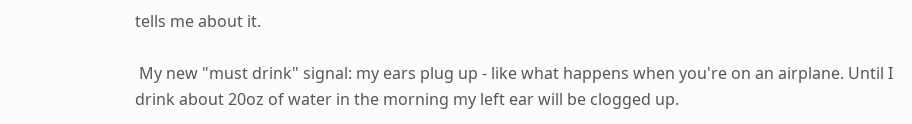tells me about it.

 My new "must drink" signal: my ears plug up - like what happens when you're on an airplane. Until I drink about 20oz of water in the morning my left ear will be clogged up.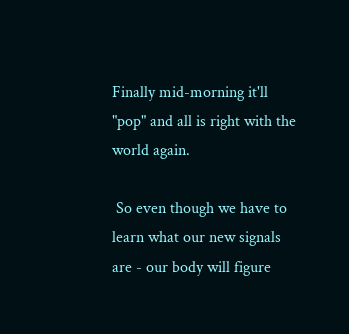Finally mid-morning it'll "pop" and all is right with the world again.

 So even though we have to learn what our new signals are - our body will figure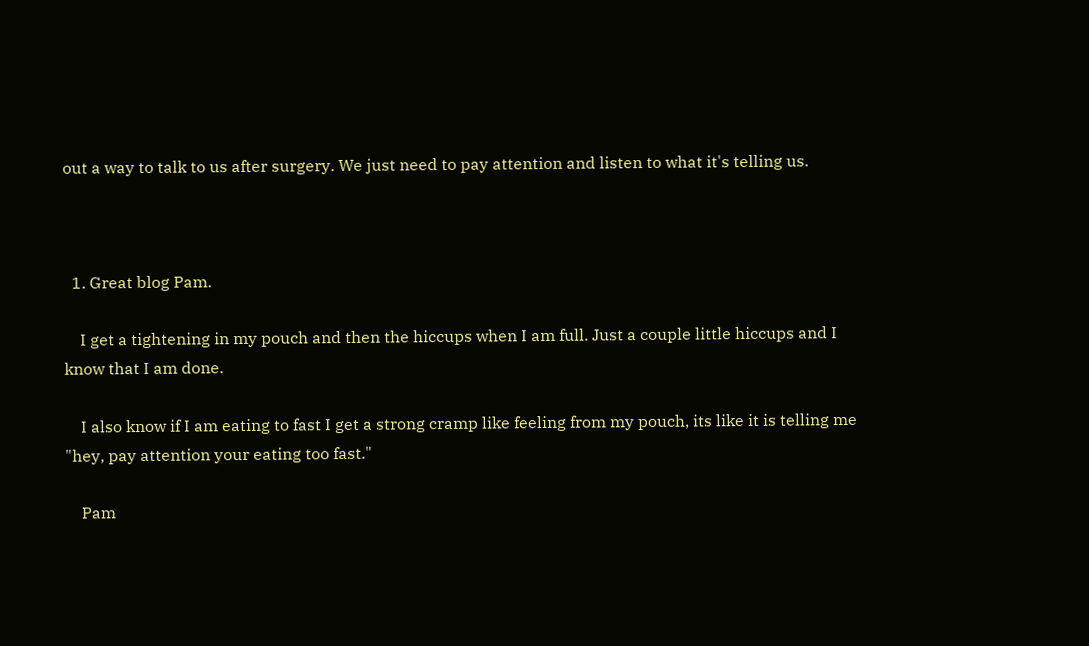out a way to talk to us after surgery. We just need to pay attention and listen to what it's telling us.



  1. Great blog Pam.

    I get a tightening in my pouch and then the hiccups when I am full. Just a couple little hiccups and I know that I am done.

    I also know if I am eating to fast I get a strong cramp like feeling from my pouch, its like it is telling me "hey, pay attention your eating too fast."

    Pam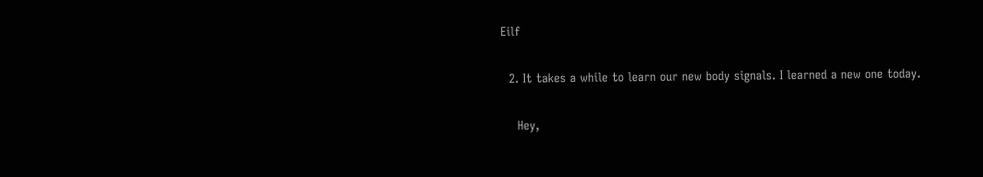Eilf

  2. It takes a while to learn our new body signals. I learned a new one today.

    Hey,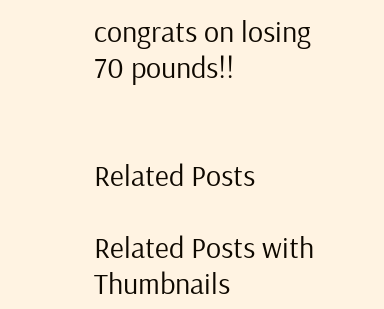congrats on losing 70 pounds!!


Related Posts

Related Posts with Thumbnails